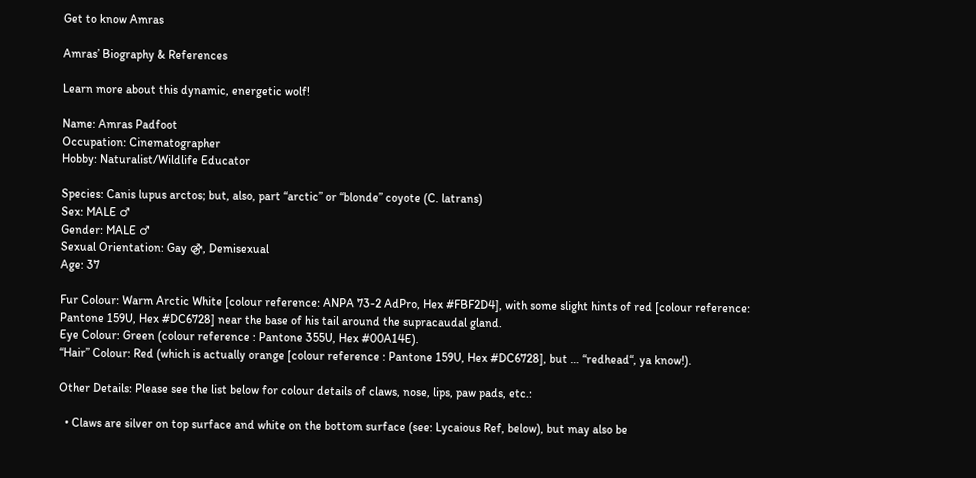Get to know Amras

Amras’ Biography & References

Learn more about this dynamic, energetic wolf!

Name: Amras Padfoot
Occupation: Cinematographer
Hobby: Naturalist/Wildlife Educator

Species: Canis lupus arctos; but, also, part “arctic” or “blonde” coyote (C. latrans)
Sex: MALE ♂
Gender: MALE ♂
Sexual Orientation: Gay ⚣, Demisexual
Age: 37

Fur Colour: Warm Arctic White [colour reference: ANPA 73-2 AdPro, Hex #FBF2D4], with some slight hints of red [colour reference: Pantone 159U, Hex #DC6728] near the base of his tail around the supracaudal gland.
Eye Colour: Green (colour reference : Pantone 355U, Hex #00A14E).
“Hair” Colour: Red (which is actually orange [colour reference : Pantone 159U, Hex #DC6728], but … “redhead“, ya know!).

Other Details: Please see the list below for colour details of claws, nose, lips, paw pads, etc.:

  • Claws are silver on top surface and white on the bottom surface (see: Lycaious Ref, below), but may also be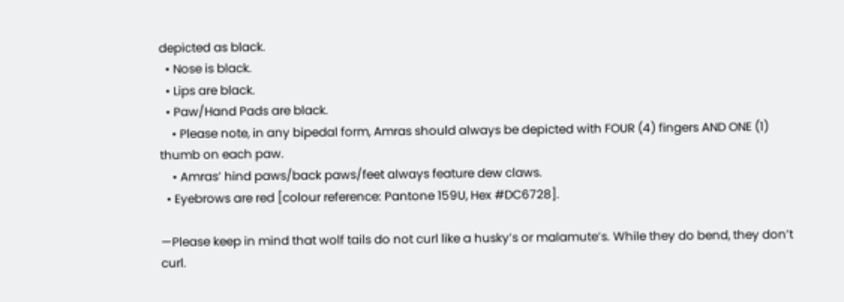depicted as black.
  • Nose is black.
  • Lips are black.
  • Paw/Hand Pads are black.
    • Please note, in any bipedal form, Amras should always be depicted with FOUR (4) fingers AND ONE (1) thumb on each paw.
    • Amras’ hind paws/back paws/feet always feature dew claws.
  • Eyebrows are red [colour reference: Pantone 159U, Hex #DC6728].

—Please keep in mind that wolf tails do not curl like a husky’s or malamute’s. While they do bend, they don’t curl.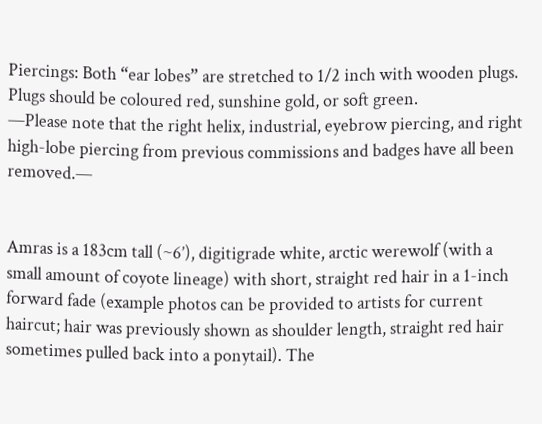Piercings: Both “ear lobes” are stretched to 1/2 inch with wooden plugs. Plugs should be coloured red, sunshine gold, or soft green.
—Please note that the right helix, industrial, eyebrow piercing, and right high-lobe piercing from previous commissions and badges have all been removed.—


Amras is a 183cm tall (~6’), digitigrade white, arctic werewolf (with a small amount of coyote lineage) with short, straight red hair in a 1-inch forward fade (example photos can be provided to artists for current haircut; hair was previously shown as shoulder length, straight red hair sometimes pulled back into a ponytail). The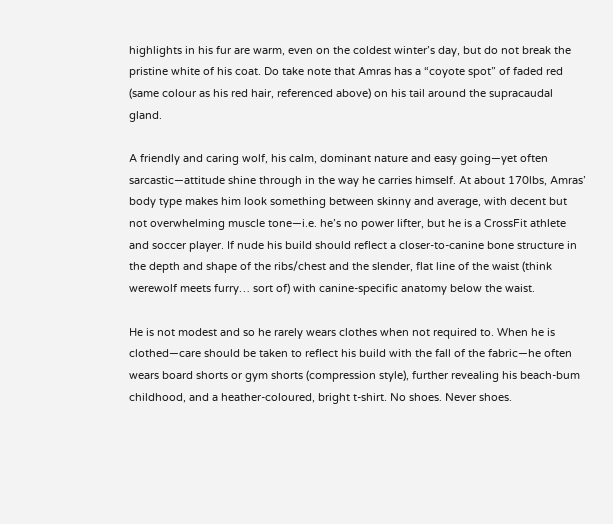highlights in his fur are warm, even on the coldest winter’s day, but do not break the pristine white of his coat. Do take note that Amras has a “coyote spot” of faded red (same colour as his red hair, referenced above) on his tail around the supracaudal gland.

A friendly and caring wolf, his calm, dominant nature and easy going—yet often sarcastic—attitude shine through in the way he carries himself. At about 170lbs, Amras’ body type makes him look something between skinny and average, with decent but not overwhelming muscle tone—i.e. he’s no power lifter, but he is a CrossFit athlete and soccer player. If nude his build should reflect a closer-to-canine bone structure in the depth and shape of the ribs/chest and the slender, flat line of the waist (think werewolf meets furry… sort of) with canine-specific anatomy below the waist.

He is not modest and so he rarely wears clothes when not required to. When he is clothed—care should be taken to reflect his build with the fall of the fabric—he often wears board shorts or gym shorts (compression style), further revealing his beach-bum childhood, and a heather-coloured, bright t-shirt. No shoes. Never shoes.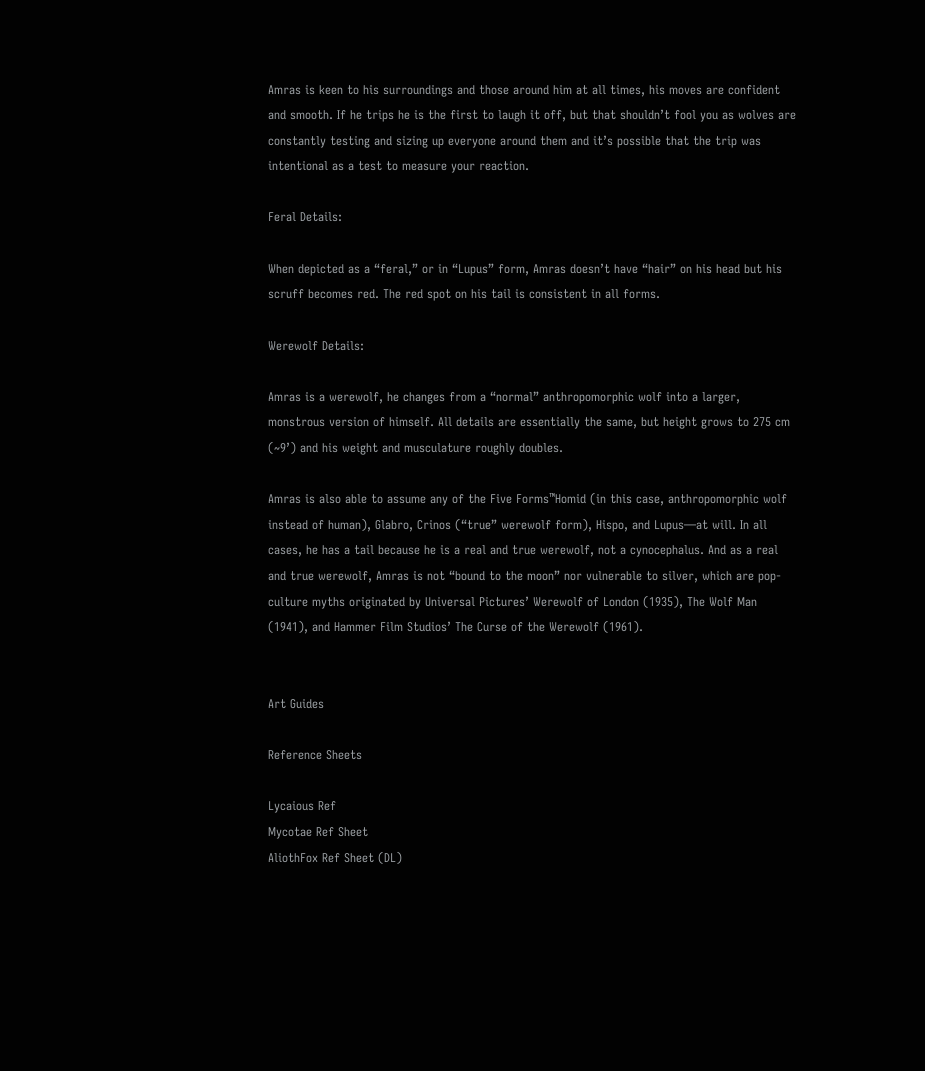Amras is keen to his surroundings and those around him at all times, his moves are confident and smooth. If he trips he is the first to laugh it off, but that shouldn’t fool you as wolves are constantly testing and sizing up everyone around them and it’s possible that the trip was intentional as a test to measure your reaction.

Feral Details:

When depicted as a “feral,” or in “Lupus” form, Amras doesn’t have “hair” on his head but his scruff becomes red. The red spot on his tail is consistent in all forms.

Werewolf Details:

Amras is a werewolf, he changes from a “normal” anthropomorphic wolf into a larger, monstrous version of himself. All details are essentially the same, but height grows to 275 cm (~9’) and his weight and musculature roughly doubles.

Amras is also able to assume any of the Five Forms™Homid (in this case, anthropomorphic wolf instead of human), Glabro, Crinos (“true” werewolf form), Hispo, and Lupus—at will. In all cases, he has a tail because he is a real and true werewolf, not a cynocephalus. And as a real and true werewolf, Amras is not “bound to the moon” nor vulnerable to silver, which are pop-culture myths originated by Universal Pictures’ Werewolf of London (1935), The Wolf Man (1941), and Hammer Film Studios’ The Curse of the Werewolf (1961).


Art Guides

Reference Sheets

Lycaious Ref
Mycotae Ref Sheet
AliothFox Ref Sheet (DL)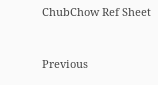ChubChow Ref Sheet


Previous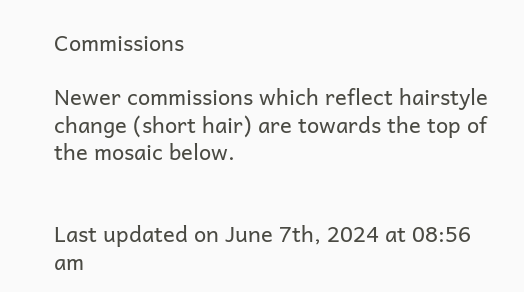Commissions

Newer commissions which reflect hairstyle change (short hair) are towards the top of the mosaic below.


Last updated on June 7th, 2024 at 08:56 am